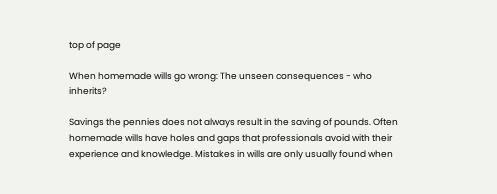top of page

When homemade wills go wrong: The unseen consequences - who inherits?

Savings the pennies does not always result in the saving of pounds. Often homemade wills have holes and gaps that professionals avoid with their experience and knowledge. Mistakes in wills are only usually found when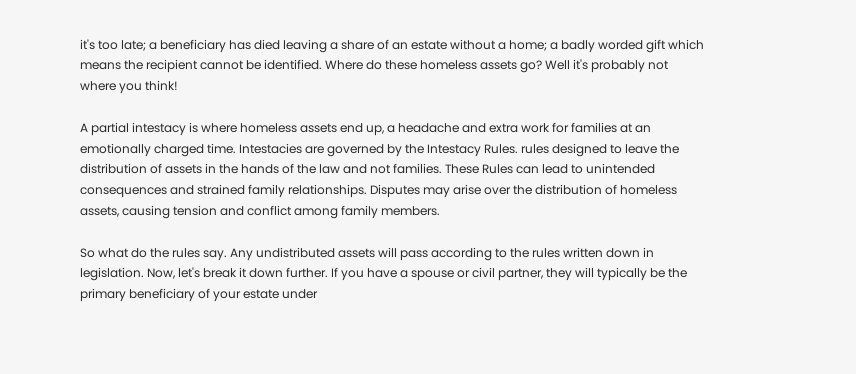it's too late; a beneficiary has died leaving a share of an estate without a home; a badly worded gift which means the recipient cannot be identified. Where do these homeless assets go? Well it's probably not where you think!

A partial intestacy is where homeless assets end up, a headache and extra work for families at an emotionally charged time. Intestacies are governed by the Intestacy Rules. rules designed to leave the distribution of assets in the hands of the law and not families. These Rules can lead to unintended consequences and strained family relationships. Disputes may arise over the distribution of homeless assets, causing tension and conflict among family members.

So what do the rules say. Any undistributed assets will pass according to the rules written down in legislation. Now, let's break it down further. If you have a spouse or civil partner, they will typically be the primary beneficiary of your estate under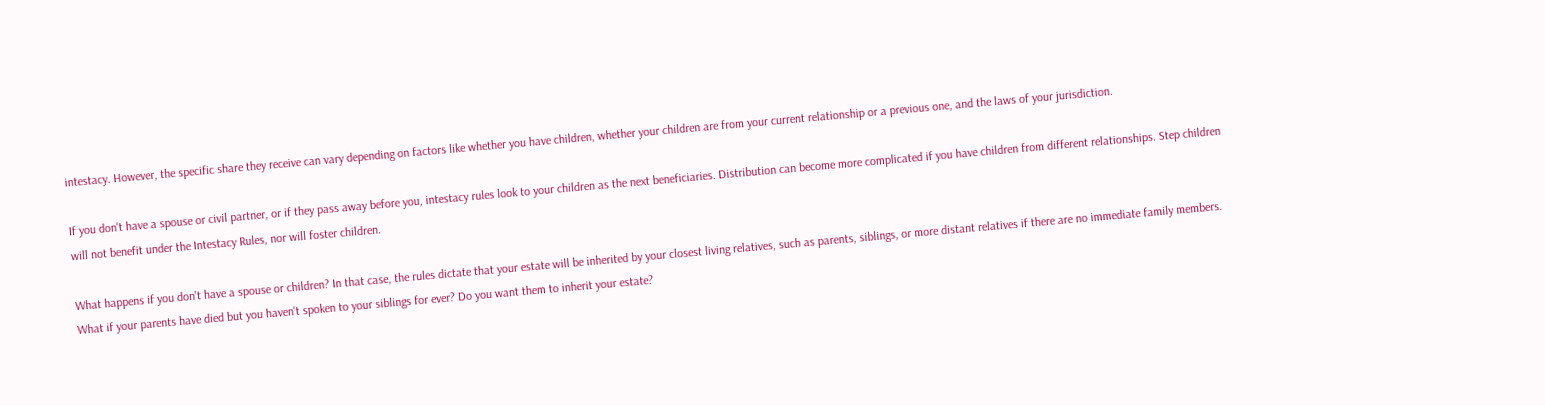intestacy. However, the specific share they receive can vary depending on factors like whether you have children, whether your children are from your current relationship or a previous one, and the laws of your jurisdiction.

If you don't have a spouse or civil partner, or if they pass away before you, intestacy rules look to your children as the next beneficiaries. Distribution can become more complicated if you have children from different relationships. Step children will not benefit under the Intestacy Rules, nor will foster children.

What happens if you don't have a spouse or children? In that case, the rules dictate that your estate will be inherited by your closest living relatives, such as parents, siblings, or more distant relatives if there are no immediate family members. What if your parents have died but you haven't spoken to your siblings for ever? Do you want them to inherit your estate?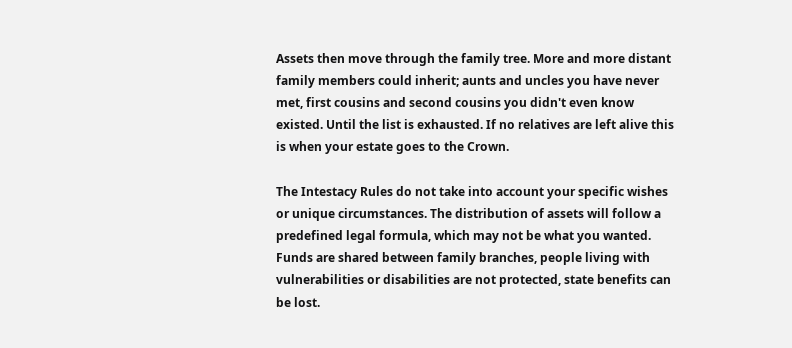Assets then move through the family tree. More and more distant family members could inherit; aunts and uncles you have never met, first cousins and second cousins you didn't even know existed. Until the list is exhausted. If no relatives are left alive this is when your estate goes to the Crown.

The Intestacy Rules do not take into account your specific wishes or unique circumstances. The distribution of assets will follow a predefined legal formula, which may not be what you wanted. Funds are shared between family branches, people living with vulnerabilities or disabilities are not protected, state benefits can be lost.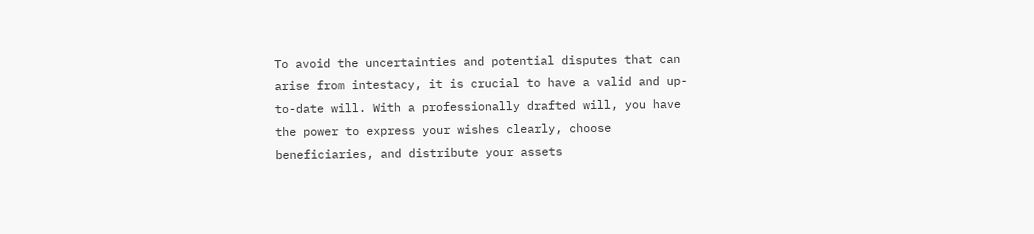To avoid the uncertainties and potential disputes that can arise from intestacy, it is crucial to have a valid and up-to-date will. With a professionally drafted will, you have the power to express your wishes clearly, choose beneficiaries, and distribute your assets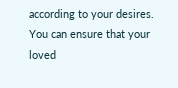according to your desires. You can ensure that your loved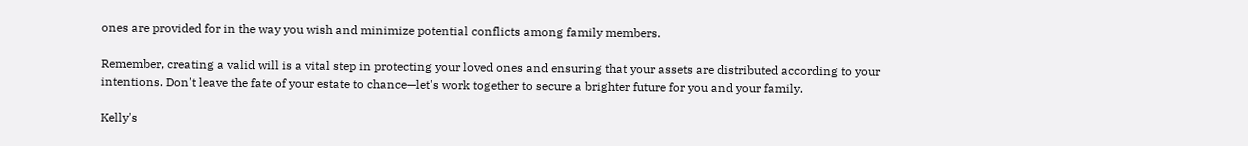ones are provided for in the way you wish and minimize potential conflicts among family members.

Remember, creating a valid will is a vital step in protecting your loved ones and ensuring that your assets are distributed according to your intentions. Don't leave the fate of your estate to chance—let's work together to secure a brighter future for you and your family.

Kelly's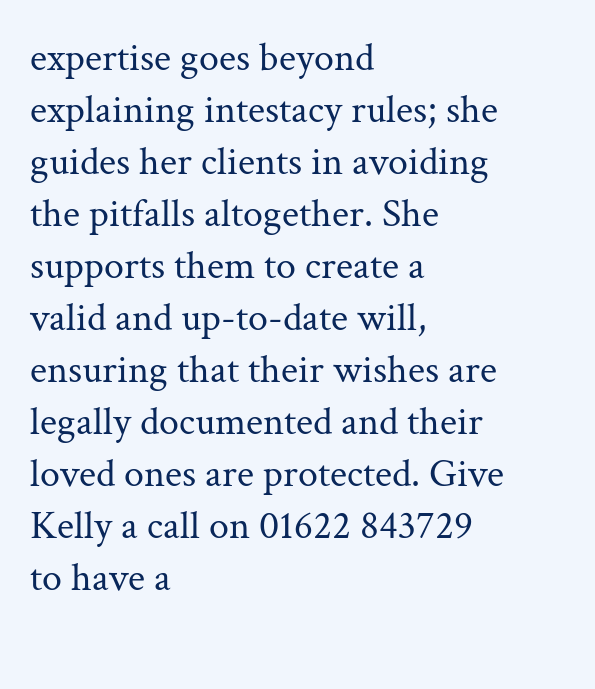expertise goes beyond explaining intestacy rules; she guides her clients in avoiding the pitfalls altogether. She supports them to create a valid and up-to-date will, ensuring that their wishes are legally documented and their loved ones are protected. Give Kelly a call on 01622 843729 to have a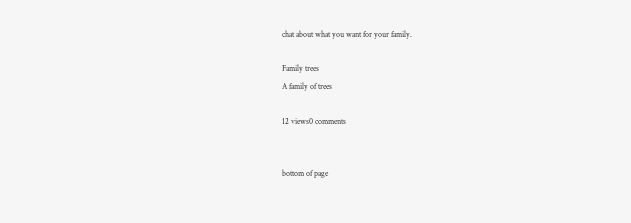chat about what you want for your family.

Family trees
A family of trees

12 views0 comments


bottom of page